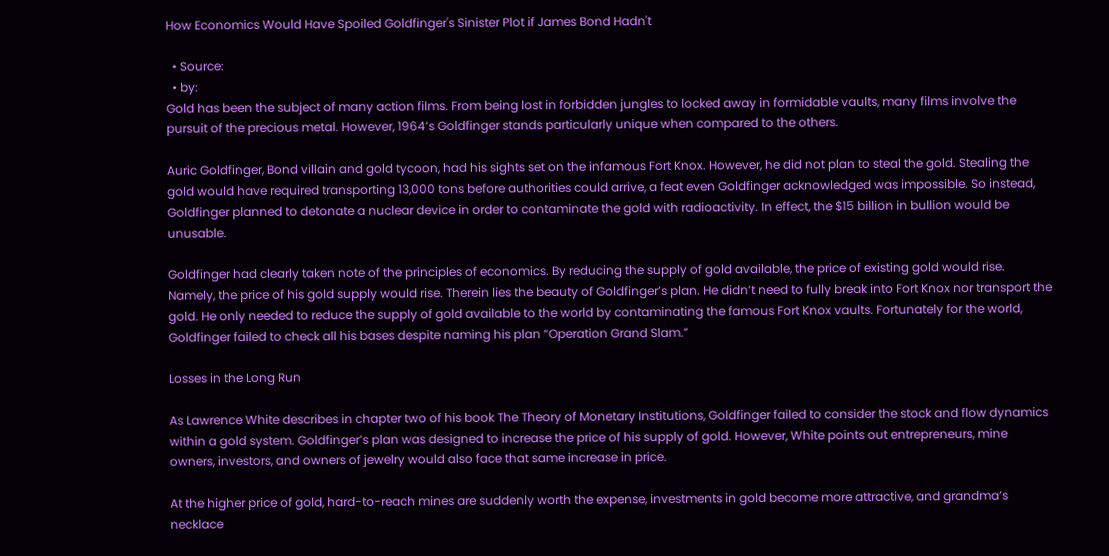How Economics Would Have Spoiled Goldfinger's Sinister Plot if James Bond Hadn't

  • Source:
  • by:
Gold has been the subject of many action films. From being lost in forbidden jungles to locked away in formidable vaults, many films involve the pursuit of the precious metal. However, 1964’s Goldfinger stands particularly unique when compared to the others.

Auric Goldfinger, Bond villain and gold tycoon, had his sights set on the infamous Fort Knox. However, he did not plan to steal the gold. Stealing the gold would have required transporting 13,000 tons before authorities could arrive, a feat even Goldfinger acknowledged was impossible. So instead, Goldfinger planned to detonate a nuclear device in order to contaminate the gold with radioactivity. In effect, the $15 billion in bullion would be unusable.

Goldfinger had clearly taken note of the principles of economics. By reducing the supply of gold available, the price of existing gold would rise. Namely, the price of his gold supply would rise. Therein lies the beauty of Goldfinger’s plan. He didn’t need to fully break into Fort Knox nor transport the gold. He only needed to reduce the supply of gold available to the world by contaminating the famous Fort Knox vaults. Fortunately for the world, Goldfinger failed to check all his bases despite naming his plan “Operation Grand Slam.”

Losses in the Long Run

As Lawrence White describes in chapter two of his book The Theory of Monetary Institutions, Goldfinger failed to consider the stock and flow dynamics within a gold system. Goldfinger’s plan was designed to increase the price of his supply of gold. However, White points out entrepreneurs, mine owners, investors, and owners of jewelry would also face that same increase in price.

At the higher price of gold, hard-to-reach mines are suddenly worth the expense, investments in gold become more attractive, and grandma’s necklace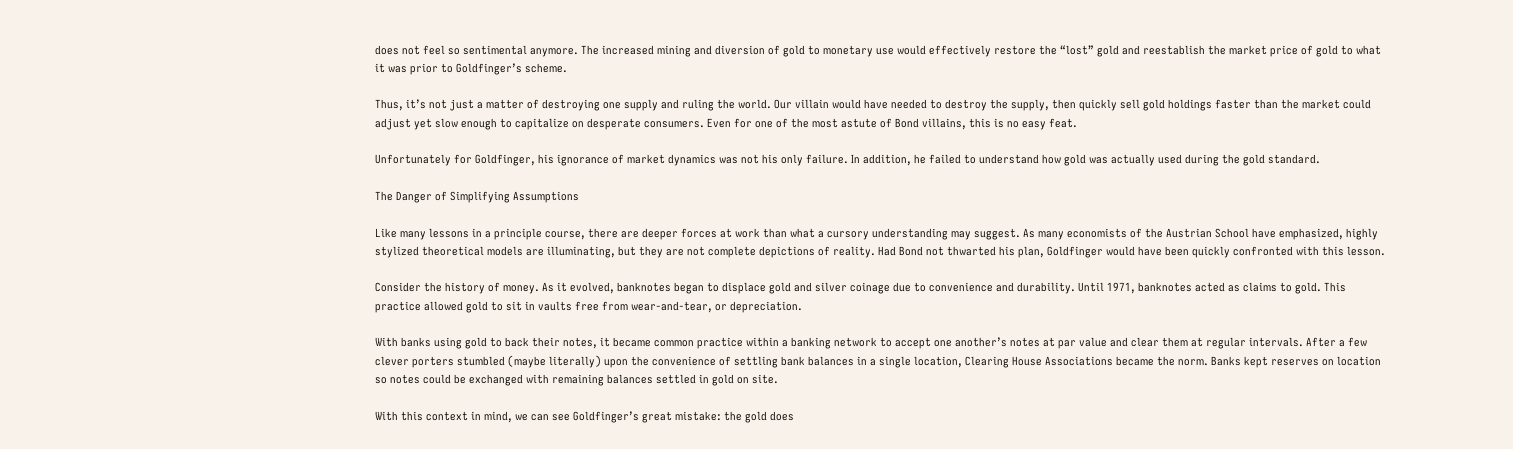does not feel so sentimental anymore. The increased mining and diversion of gold to monetary use would effectively restore the “lost” gold and reestablish the market price of gold to what it was prior to Goldfinger’s scheme.

Thus, it’s not just a matter of destroying one supply and ruling the world. Our villain would have needed to destroy the supply, then quickly sell gold holdings faster than the market could adjust yet slow enough to capitalize on desperate consumers. Even for one of the most astute of Bond villains, this is no easy feat.

Unfortunately for Goldfinger, his ignorance of market dynamics was not his only failure. In addition, he failed to understand how gold was actually used during the gold standard.

The Danger of Simplifying Assumptions

Like many lessons in a principle course, there are deeper forces at work than what a cursory understanding may suggest. As many economists of the Austrian School have emphasized, highly stylized theoretical models are illuminating, but they are not complete depictions of reality. Had Bond not thwarted his plan, Goldfinger would have been quickly confronted with this lesson.

Consider the history of money. As it evolved, banknotes began to displace gold and silver coinage due to convenience and durability. Until 1971, banknotes acted as claims to gold. This practice allowed gold to sit in vaults free from wear-and-tear, or depreciation.

With banks using gold to back their notes, it became common practice within a banking network to accept one another’s notes at par value and clear them at regular intervals. After a few clever porters stumbled (maybe literally) upon the convenience of settling bank balances in a single location, Clearing House Associations became the norm. Banks kept reserves on location so notes could be exchanged with remaining balances settled in gold on site.

With this context in mind, we can see Goldfinger’s great mistake: the gold does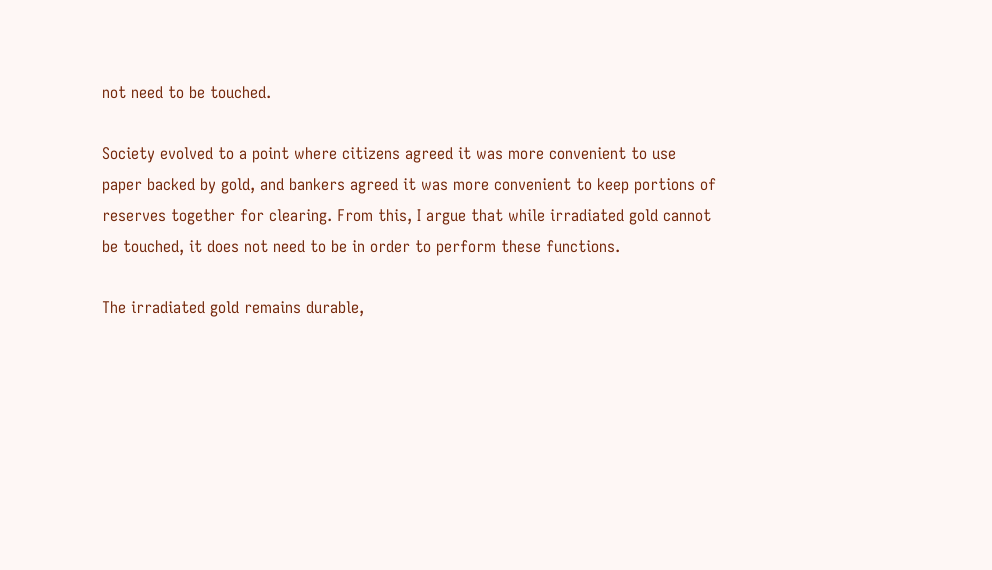not need to be touched.

Society evolved to a point where citizens agreed it was more convenient to use paper backed by gold, and bankers agreed it was more convenient to keep portions of reserves together for clearing. From this, I argue that while irradiated gold cannot be touched, it does not need to be in order to perform these functions.

The irradiated gold remains durable,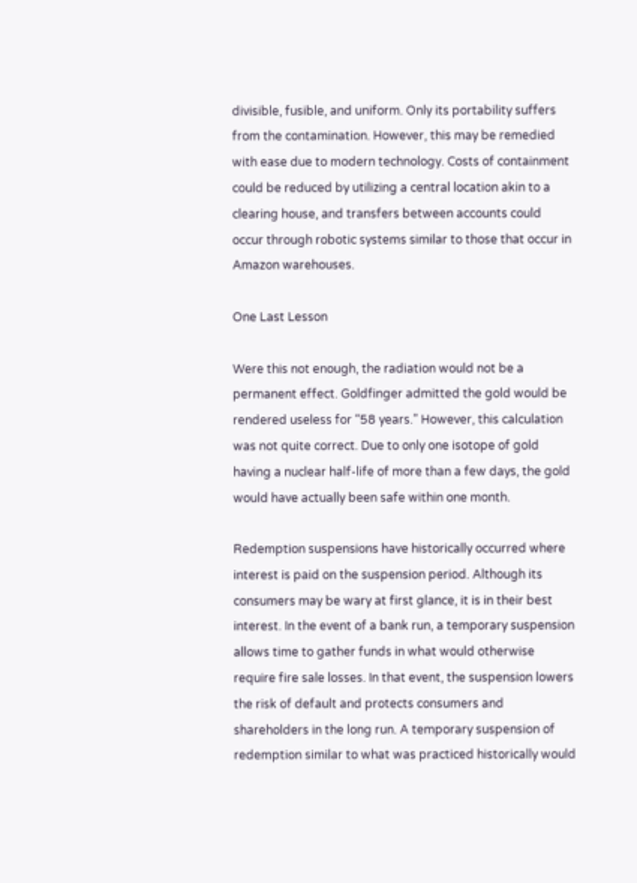divisible, fusible, and uniform. Only its portability suffers from the contamination. However, this may be remedied with ease due to modern technology. Costs of containment could be reduced by utilizing a central location akin to a clearing house, and transfers between accounts could occur through robotic systems similar to those that occur in Amazon warehouses.

One Last Lesson

Were this not enough, the radiation would not be a permanent effect. Goldfinger admitted the gold would be rendered useless for “58 years.” However, this calculation was not quite correct. Due to only one isotope of gold having a nuclear half-life of more than a few days, the gold would have actually been safe within one month.

Redemption suspensions have historically occurred where interest is paid on the suspension period. Although its consumers may be wary at first glance, it is in their best interest. In the event of a bank run, a temporary suspension allows time to gather funds in what would otherwise require fire sale losses. In that event, the suspension lowers the risk of default and protects consumers and shareholders in the long run. A temporary suspension of redemption similar to what was practiced historically would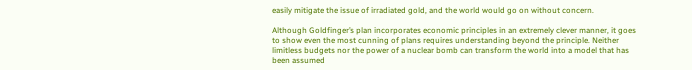easily mitigate the issue of irradiated gold, and the world would go on without concern.

Although Goldfinger’s plan incorporates economic principles in an extremely clever manner, it goes to show even the most cunning of plans requires understanding beyond the principle. Neither limitless budgets nor the power of a nuclear bomb can transform the world into a model that has been assumed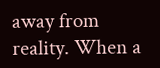away from reality. When a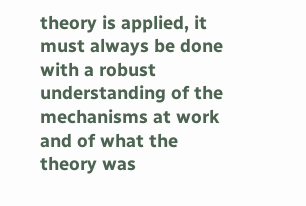theory is applied, it must always be done with a robust understanding of the mechanisms at work and of what the theory was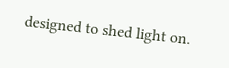designed to shed light on.